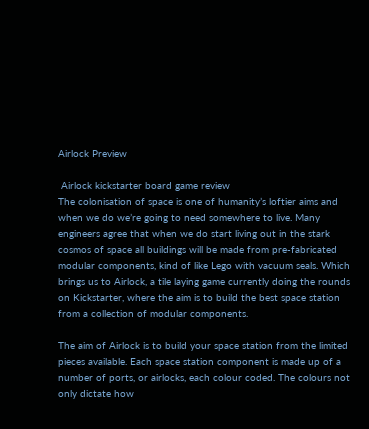Airlock Preview

 Airlock kickstarter board game review
The colonisation of space is one of humanity’s loftier aims and when we do we’re going to need somewhere to live. Many engineers agree that when we do start living out in the stark cosmos of space all buildings will be made from pre-fabricated modular components, kind of like Lego with vacuum seals. Which brings us to Airlock, a tile laying game currently doing the rounds on Kickstarter, where the aim is to build the best space station from a collection of modular components.

The aim of Airlock is to build your space station from the limited pieces available. Each space station component is made up of a number of ports, or airlocks, each colour coded. The colours not only dictate how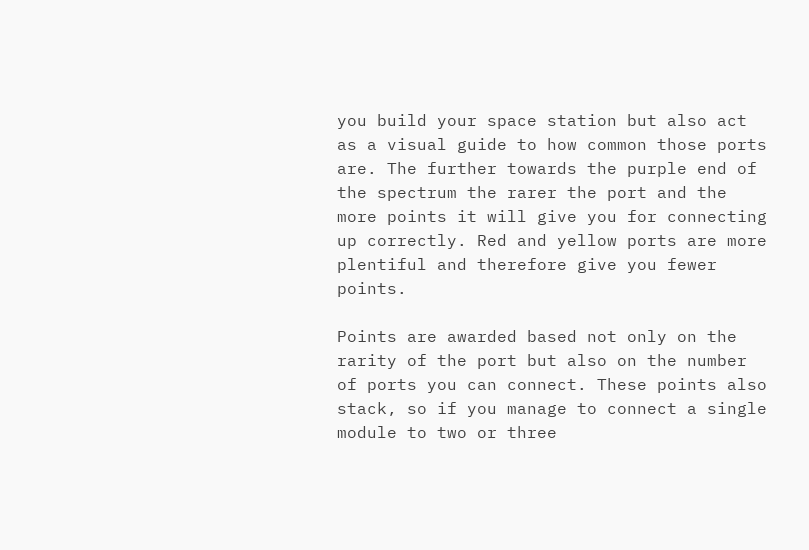you build your space station but also act as a visual guide to how common those ports are. The further towards the purple end of the spectrum the rarer the port and the more points it will give you for connecting up correctly. Red and yellow ports are more plentiful and therefore give you fewer points.

Points are awarded based not only on the rarity of the port but also on the number of ports you can connect. These points also stack, so if you manage to connect a single module to two or three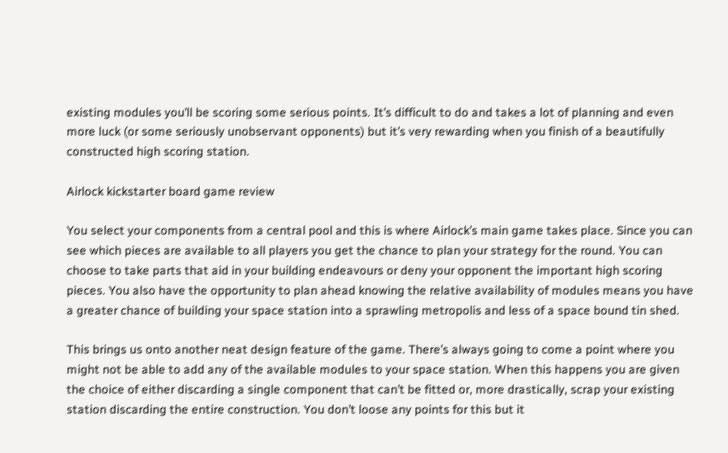existing modules you’ll be scoring some serious points. It’s difficult to do and takes a lot of planning and even more luck (or some seriously unobservant opponents) but it’s very rewarding when you finish of a beautifully constructed high scoring station.

Airlock kickstarter board game review

You select your components from a central pool and this is where Airlock’s main game takes place. Since you can see which pieces are available to all players you get the chance to plan your strategy for the round. You can choose to take parts that aid in your building endeavours or deny your opponent the important high scoring pieces. You also have the opportunity to plan ahead knowing the relative availability of modules means you have a greater chance of building your space station into a sprawling metropolis and less of a space bound tin shed.

This brings us onto another neat design feature of the game. There’s always going to come a point where you might not be able to add any of the available modules to your space station. When this happens you are given the choice of either discarding a single component that can’t be fitted or, more drastically, scrap your existing station discarding the entire construction. You don’t loose any points for this but it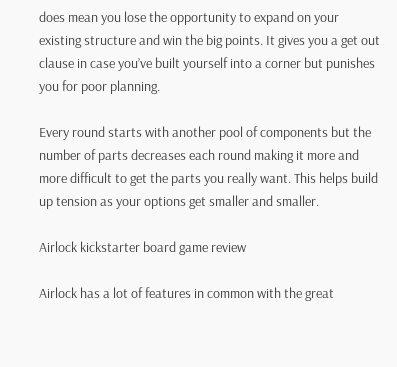does mean you lose the opportunity to expand on your existing structure and win the big points. It gives you a get out clause in case you’ve built yourself into a corner but punishes you for poor planning.

Every round starts with another pool of components but the number of parts decreases each round making it more and more difficult to get the parts you really want. This helps build up tension as your options get smaller and smaller.

Airlock kickstarter board game review

Airlock has a lot of features in common with the great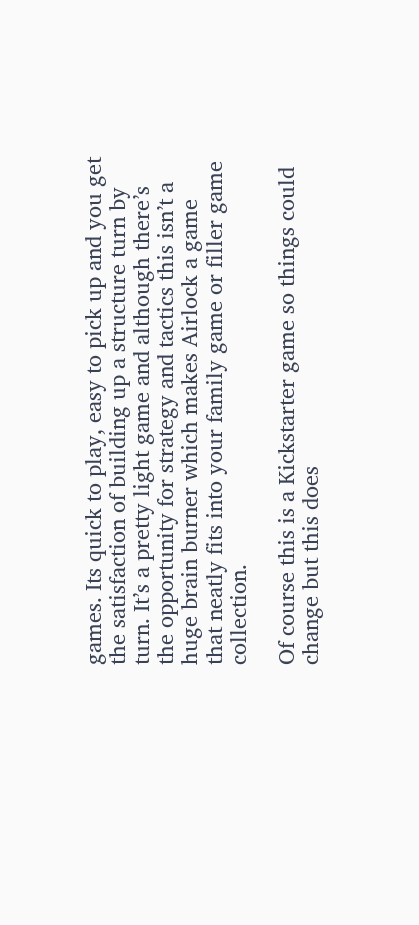games. Its quick to play, easy to pick up and you get the satisfaction of building up a structure turn by turn. It’s a pretty light game and although there’s the opportunity for strategy and tactics this isn’t a huge brain burner which makes Airlock a game that neatly fits into your family game or filler game collection.

Of course this is a Kickstarter game so things could change but this does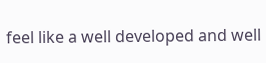feel like a well developed and well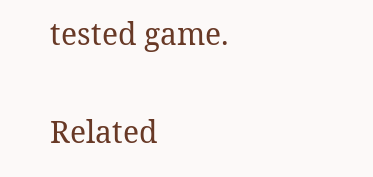tested game.

Related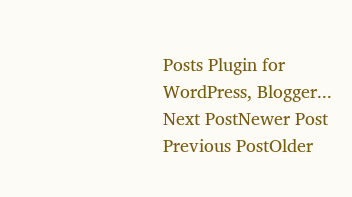Posts Plugin for WordPress, Blogger...
Next PostNewer Post Previous PostOlder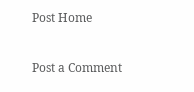Post Home


Post a Comment